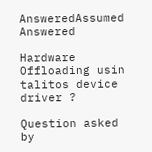AnsweredAssumed Answered

Hardware Offloading usin talitos device driver ?

Question asked by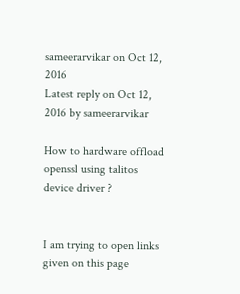sameerarvikar on Oct 12, 2016
Latest reply on Oct 12, 2016 by sameerarvikar

How to hardware offload openssl using talitos device driver ?


I am trying to open links given on this page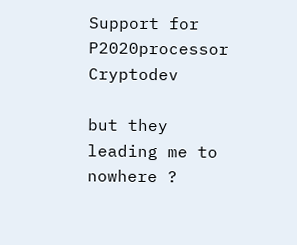Support for P2020processor Cryptodev

but they leading me to nowhere ?